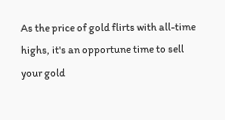As the price of gold flirts with all-time highs, it's an opportune time to sell your gold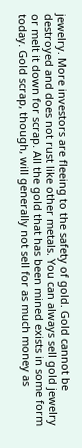jewelry. More investors are fleeing to the safety of gold. Gold cannot be destroyed and does not rust like other metals. You can always sell gold jewelry or melt it down for scrap. All the gold that has been mined exists in some form today. Gold scrap, though, will generally not sell for as much money as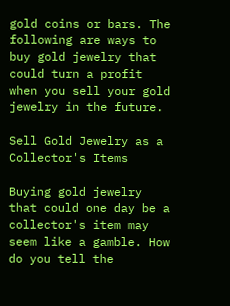gold coins or bars. The following are ways to buy gold jewelry that could turn a profit when you sell your gold jewelry in the future.

Sell Gold Jewelry as a Collector's Items

Buying gold jewelry that could one day be a collector's item may seem like a gamble. How do you tell the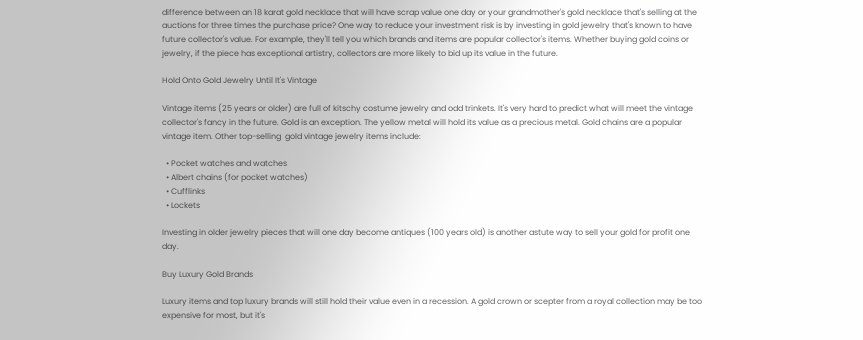difference between an 18 karat gold necklace that will have scrap value one day or your grandmother's gold necklace that's selling at the auctions for three times the purchase price? One way to reduce your investment risk is by investing in gold jewelry that's known to have future collector's value. For example, they'll tell you which brands and items are popular collector's items. Whether buying gold coins or jewelry, if the piece has exceptional artistry, collectors are more likely to bid up its value in the future.

Hold Onto Gold Jewelry Until It's Vintage

Vintage items (25 years or older) are full of kitschy costume jewelry and odd trinkets. It's very hard to predict what will meet the vintage collector's fancy in the future. Gold is an exception. The yellow metal will hold its value as a precious metal. Gold chains are a popular vintage item. Other top-selling  gold vintage jewelry items include:

  • Pocket watches and watches
  • Albert chains (for pocket watches)
  • Cufflinks
  • Lockets

Investing in older jewelry pieces that will one day become antiques (100 years old) is another astute way to sell your gold for profit one day.

Buy Luxury Gold Brands

Luxury items and top luxury brands will still hold their value even in a recession. A gold crown or scepter from a royal collection may be too expensive for most, but it's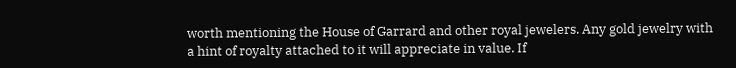worth mentioning the House of Garrard and other royal jewelers. Any gold jewelry with a hint of royalty attached to it will appreciate in value. If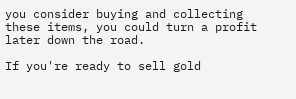you consider buying and collecting these items, you could turn a profit later down the road.

If you're ready to sell gold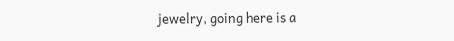jewelry, going here is a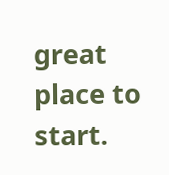great place to start.